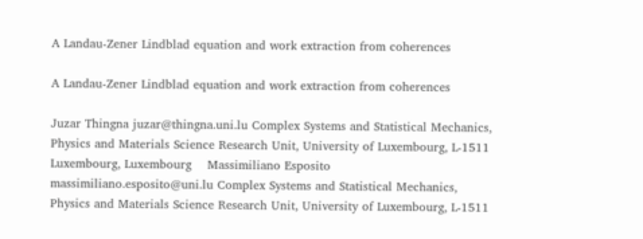A Landau-Zener Lindblad equation and work extraction from coherences

A Landau-Zener Lindblad equation and work extraction from coherences

Juzar Thingna juzar@thingna.uni.lu Complex Systems and Statistical Mechanics, Physics and Materials Science Research Unit, University of Luxembourg, L-1511 Luxembourg, Luxembourg    Massimiliano Esposito massimiliano.esposito@uni.lu Complex Systems and Statistical Mechanics, Physics and Materials Science Research Unit, University of Luxembourg, L-1511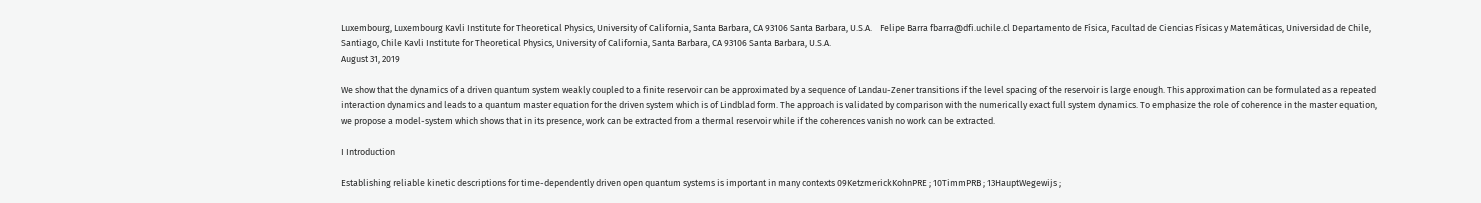Luxembourg, Luxembourg Kavli Institute for Theoretical Physics, University of California, Santa Barbara, CA 93106 Santa Barbara, U.S.A.    Felipe Barra fbarra@dfi.uchile.cl Departamento de Física, Facultad de Ciencias Físicas y Matemáticas, Universidad de Chile, Santiago, Chile Kavli Institute for Theoretical Physics, University of California, Santa Barbara, CA 93106 Santa Barbara, U.S.A.
August 31, 2019

We show that the dynamics of a driven quantum system weakly coupled to a finite reservoir can be approximated by a sequence of Landau-Zener transitions if the level spacing of the reservoir is large enough. This approximation can be formulated as a repeated interaction dynamics and leads to a quantum master equation for the driven system which is of Lindblad form. The approach is validated by comparison with the numerically exact full system dynamics. To emphasize the role of coherence in the master equation, we propose a model-system which shows that in its presence, work can be extracted from a thermal reservoir while if the coherences vanish no work can be extracted.

I Introduction

Establishing reliable kinetic descriptions for time-dependently driven open quantum systems is important in many contexts 09KetzmerickKohnPRE ; 10TimmPRB ; 13HauptWegewijs ;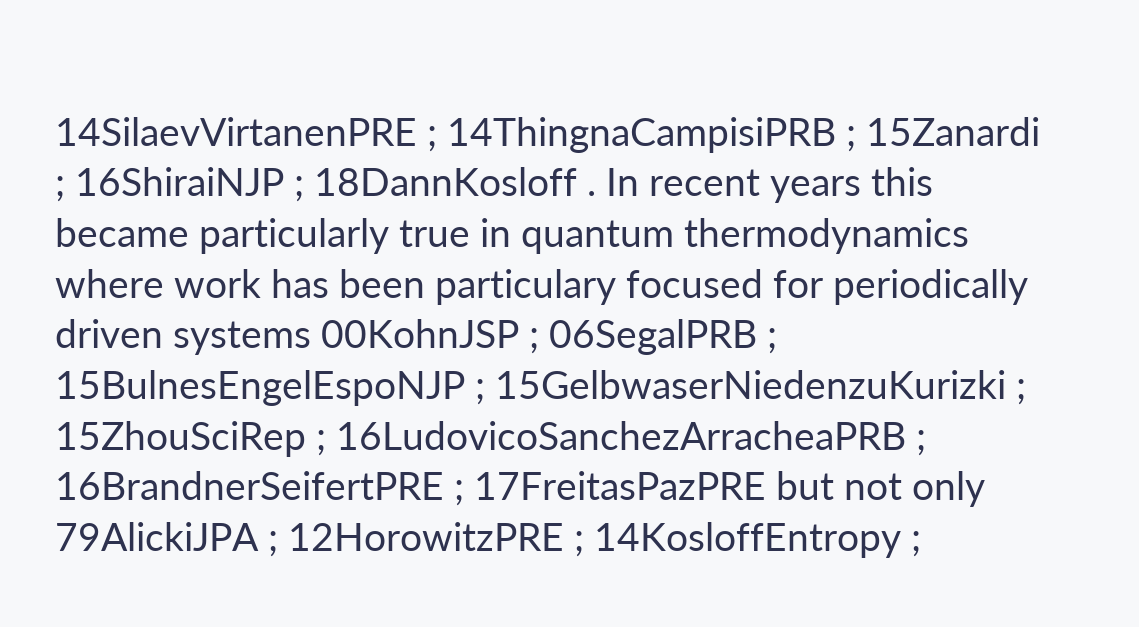14SilaevVirtanenPRE ; 14ThingnaCampisiPRB ; 15Zanardi ; 16ShiraiNJP ; 18DannKosloff . In recent years this became particularly true in quantum thermodynamics where work has been particulary focused for periodically driven systems 00KohnJSP ; 06SegalPRB ; 15BulnesEngelEspoNJP ; 15GelbwaserNiedenzuKurizki ; 15ZhouSciRep ; 16LudovicoSanchezArracheaPRB ; 16BrandnerSeifertPRE ; 17FreitasPazPRE but not only 79AlickiJPA ; 12HorowitzPRE ; 14KosloffEntropy ;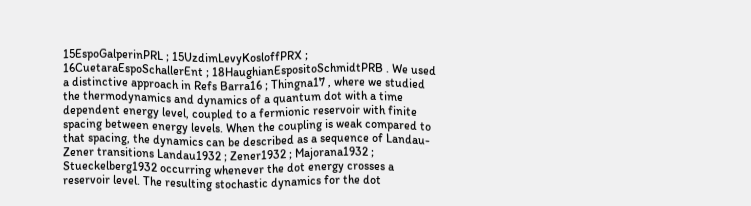15EspoGalperinPRL ; 15UzdimLevyKosloffPRX ; 16CuetaraEspoSchallerEnt ; 18HaughianEspositoSchmidtPRB . We used a distinctive approach in Refs Barra16 ; Thingna17 , where we studied the thermodynamics and dynamics of a quantum dot with a time dependent energy level, coupled to a fermionic reservoir with finite spacing between energy levels. When the coupling is weak compared to that spacing, the dynamics can be described as a sequence of Landau-Zener transitions Landau1932 ; Zener1932 ; Majorana1932 ; Stueckelberg1932 occurring whenever the dot energy crosses a reservoir level. The resulting stochastic dynamics for the dot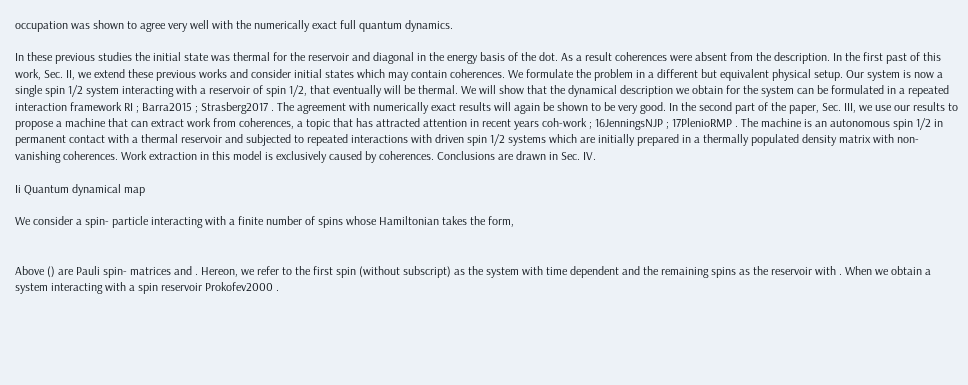occupation was shown to agree very well with the numerically exact full quantum dynamics.

In these previous studies the initial state was thermal for the reservoir and diagonal in the energy basis of the dot. As a result coherences were absent from the description. In the first past of this work, Sec. II, we extend these previous works and consider initial states which may contain coherences. We formulate the problem in a different but equivalent physical setup. Our system is now a single spin 1/2 system interacting with a reservoir of spin 1/2, that eventually will be thermal. We will show that the dynamical description we obtain for the system can be formulated in a repeated interaction framework RI ; Barra2015 ; Strasberg2017 . The agreement with numerically exact results will again be shown to be very good. In the second part of the paper, Sec. III, we use our results to propose a machine that can extract work from coherences, a topic that has attracted attention in recent years coh-work ; 16JenningsNJP ; 17PlenioRMP . The machine is an autonomous spin 1/2 in permanent contact with a thermal reservoir and subjected to repeated interactions with driven spin 1/2 systems which are initially prepared in a thermally populated density matrix with non-vanishing coherences. Work extraction in this model is exclusively caused by coherences. Conclusions are drawn in Sec. IV.

Ii Quantum dynamical map

We consider a spin- particle interacting with a finite number of spins whose Hamiltonian takes the form,


Above () are Pauli spin- matrices and . Hereon, we refer to the first spin (without subscript) as the system with time dependent and the remaining spins as the reservoir with . When we obtain a system interacting with a spin reservoir Prokofev2000 .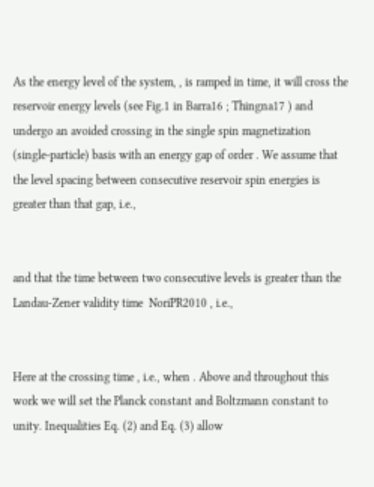As the energy level of the system, , is ramped in time, it will cross the reservoir energy levels (see Fig.1 in Barra16 ; Thingna17 ) and undergo an avoided crossing in the single spin magnetization (single-particle) basis with an energy gap of order . We assume that the level spacing between consecutive reservoir spin energies is greater than that gap, i.e.,


and that the time between two consecutive levels is greater than the Landau-Zener validity time  NoriPR2010 , i.e.,


Here at the crossing time , i.e., when . Above and throughout this work we will set the Planck constant and Boltzmann constant to unity. Inequalities Eq. (2) and Eq. (3) allow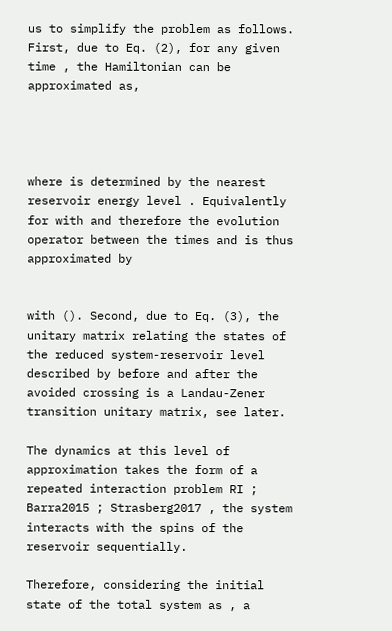us to simplify the problem as follows. First, due to Eq. (2), for any given time , the Hamiltonian can be approximated as,




where is determined by the nearest reservoir energy level . Equivalently for with and therefore the evolution operator between the times and is thus approximated by


with (). Second, due to Eq. (3), the unitary matrix relating the states of the reduced system-reservoir level described by before and after the avoided crossing is a Landau-Zener transition unitary matrix, see later.

The dynamics at this level of approximation takes the form of a repeated interaction problem RI ; Barra2015 ; Strasberg2017 , the system interacts with the spins of the reservoir sequentially.

Therefore, considering the initial state of the total system as , a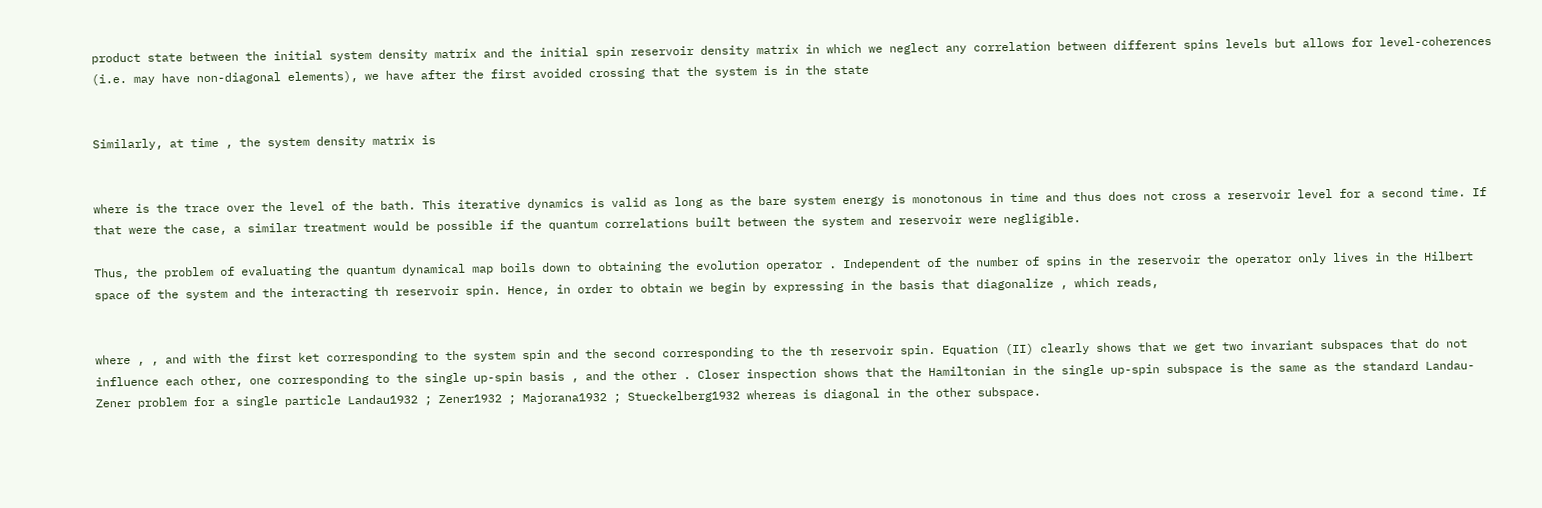product state between the initial system density matrix and the initial spin reservoir density matrix in which we neglect any correlation between different spins levels but allows for level-coherences (i.e. may have non-diagonal elements), we have after the first avoided crossing that the system is in the state


Similarly, at time , the system density matrix is


where is the trace over the level of the bath. This iterative dynamics is valid as long as the bare system energy is monotonous in time and thus does not cross a reservoir level for a second time. If that were the case, a similar treatment would be possible if the quantum correlations built between the system and reservoir were negligible.

Thus, the problem of evaluating the quantum dynamical map boils down to obtaining the evolution operator . Independent of the number of spins in the reservoir the operator only lives in the Hilbert space of the system and the interacting th reservoir spin. Hence, in order to obtain we begin by expressing in the basis that diagonalize , which reads,


where , , and with the first ket corresponding to the system spin and the second corresponding to the th reservoir spin. Equation (II) clearly shows that we get two invariant subspaces that do not influence each other, one corresponding to the single up-spin basis , and the other . Closer inspection shows that the Hamiltonian in the single up-spin subspace is the same as the standard Landau-Zener problem for a single particle Landau1932 ; Zener1932 ; Majorana1932 ; Stueckelberg1932 whereas is diagonal in the other subspace.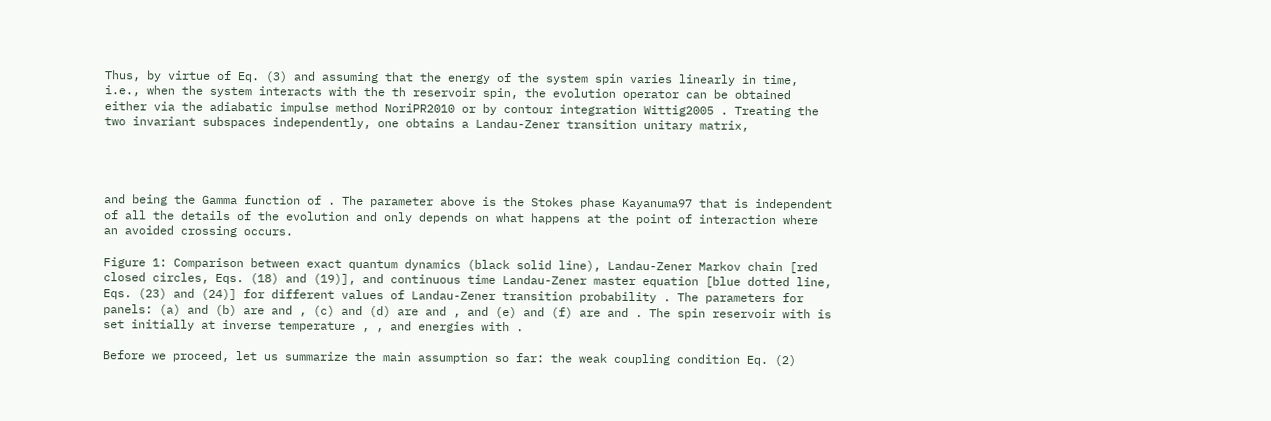Thus, by virtue of Eq. (3) and assuming that the energy of the system spin varies linearly in time, i.e., when the system interacts with the th reservoir spin, the evolution operator can be obtained either via the adiabatic impulse method NoriPR2010 or by contour integration Wittig2005 . Treating the two invariant subspaces independently, one obtains a Landau-Zener transition unitary matrix,




and being the Gamma function of . The parameter above is the Stokes phase Kayanuma97 that is independent of all the details of the evolution and only depends on what happens at the point of interaction where an avoided crossing occurs.

Figure 1: Comparison between exact quantum dynamics (black solid line), Landau-Zener Markov chain [red closed circles, Eqs. (18) and (19)], and continuous time Landau-Zener master equation [blue dotted line, Eqs. (23) and (24)] for different values of Landau-Zener transition probability . The parameters for panels: (a) and (b) are and , (c) and (d) are and , and (e) and (f) are and . The spin reservoir with is set initially at inverse temperature , , and energies with .

Before we proceed, let us summarize the main assumption so far: the weak coupling condition Eq. (2)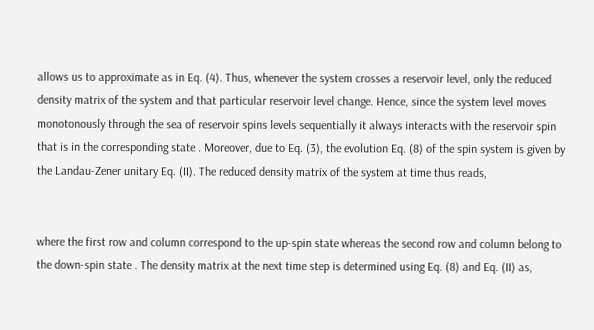allows us to approximate as in Eq. (4). Thus, whenever the system crosses a reservoir level, only the reduced density matrix of the system and that particular reservoir level change. Hence, since the system level moves monotonously through the sea of reservoir spins levels sequentially it always interacts with the reservoir spin that is in the corresponding state . Moreover, due to Eq. (3), the evolution Eq. (8) of the spin system is given by the Landau-Zener unitary Eq. (II). The reduced density matrix of the system at time thus reads,


where the first row and column correspond to the up-spin state whereas the second row and column belong to the down-spin state . The density matrix at the next time step is determined using Eq. (8) and Eq. (II) as,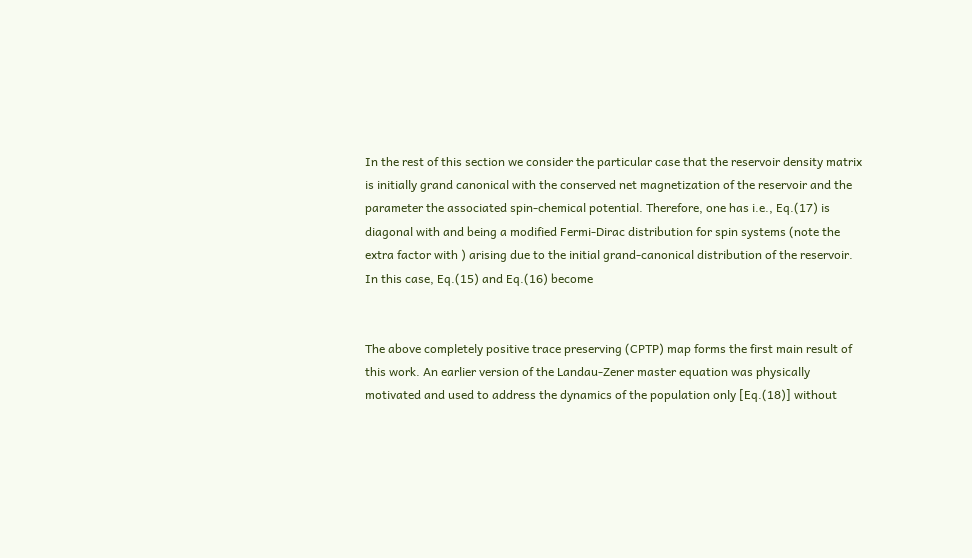In the rest of this section we consider the particular case that the reservoir density matrix is initially grand canonical with the conserved net magnetization of the reservoir and the parameter the associated spin-chemical potential. Therefore, one has i.e., Eq.(17) is diagonal with and being a modified Fermi-Dirac distribution for spin systems (note the extra factor with ) arising due to the initial grand-canonical distribution of the reservoir. In this case, Eq.(15) and Eq.(16) become


The above completely positive trace preserving (CPTP) map forms the first main result of this work. An earlier version of the Landau-Zener master equation was physically motivated and used to address the dynamics of the population only [Eq.(18)] without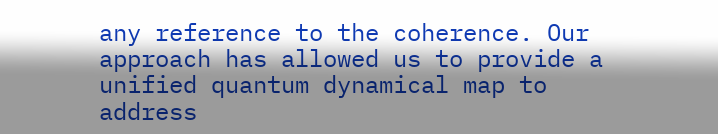any reference to the coherence. Our approach has allowed us to provide a unified quantum dynamical map to address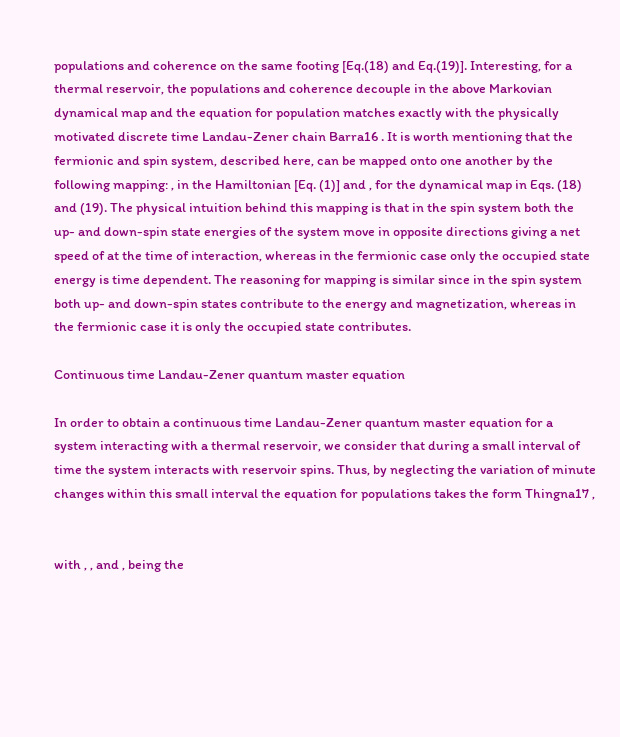populations and coherence on the same footing [Eq.(18) and Eq.(19)]. Interesting, for a thermal reservoir, the populations and coherence decouple in the above Markovian dynamical map and the equation for population matches exactly with the physically motivated discrete time Landau-Zener chain Barra16 . It is worth mentioning that the fermionic and spin system, described here, can be mapped onto one another by the following mapping: , in the Hamiltonian [Eq. (1)] and , for the dynamical map in Eqs. (18) and (19). The physical intuition behind this mapping is that in the spin system both the up- and down-spin state energies of the system move in opposite directions giving a net speed of at the time of interaction, whereas in the fermionic case only the occupied state energy is time dependent. The reasoning for mapping is similar since in the spin system both up- and down-spin states contribute to the energy and magnetization, whereas in the fermionic case it is only the occupied state contributes.

Continuous time Landau-Zener quantum master equation

In order to obtain a continuous time Landau-Zener quantum master equation for a system interacting with a thermal reservoir, we consider that during a small interval of time the system interacts with reservoir spins. Thus, by neglecting the variation of minute changes within this small interval the equation for populations takes the form Thingna17 ,


with , , and , being the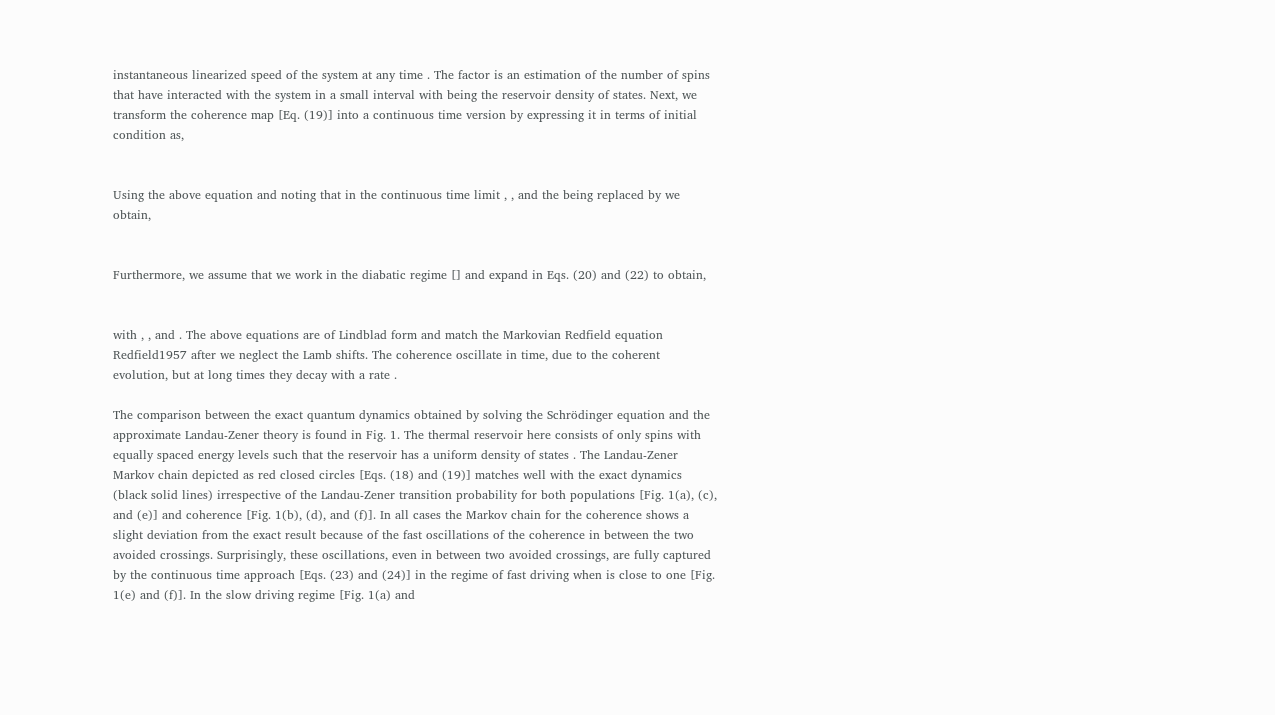instantaneous linearized speed of the system at any time . The factor is an estimation of the number of spins that have interacted with the system in a small interval with being the reservoir density of states. Next, we transform the coherence map [Eq. (19)] into a continuous time version by expressing it in terms of initial condition as,


Using the above equation and noting that in the continuous time limit , , and the being replaced by we obtain,


Furthermore, we assume that we work in the diabatic regime [] and expand in Eqs. (20) and (22) to obtain,


with , , and . The above equations are of Lindblad form and match the Markovian Redfield equation Redfield1957 after we neglect the Lamb shifts. The coherence oscillate in time, due to the coherent evolution, but at long times they decay with a rate .

The comparison between the exact quantum dynamics obtained by solving the Schrödinger equation and the approximate Landau-Zener theory is found in Fig. 1. The thermal reservoir here consists of only spins with equally spaced energy levels such that the reservoir has a uniform density of states . The Landau-Zener Markov chain depicted as red closed circles [Eqs. (18) and (19)] matches well with the exact dynamics (black solid lines) irrespective of the Landau-Zener transition probability for both populations [Fig. 1(a), (c), and (e)] and coherence [Fig. 1(b), (d), and (f)]. In all cases the Markov chain for the coherence shows a slight deviation from the exact result because of the fast oscillations of the coherence in between the two avoided crossings. Surprisingly, these oscillations, even in between two avoided crossings, are fully captured by the continuous time approach [Eqs. (23) and (24)] in the regime of fast driving when is close to one [Fig. 1(e) and (f)]. In the slow driving regime [Fig. 1(a) and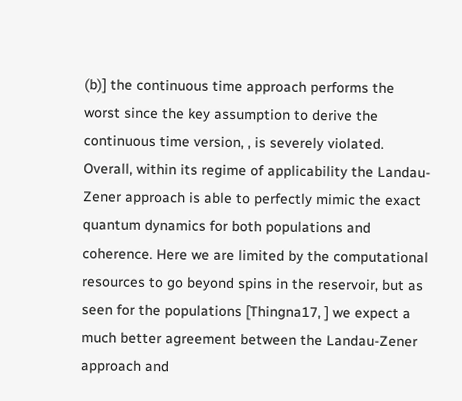(b)] the continuous time approach performs the worst since the key assumption to derive the continuous time version, , is severely violated. Overall, within its regime of applicability the Landau-Zener approach is able to perfectly mimic the exact quantum dynamics for both populations and coherence. Here we are limited by the computational resources to go beyond spins in the reservoir, but as seen for the populations [Thingna17, ] we expect a much better agreement between the Landau-Zener approach and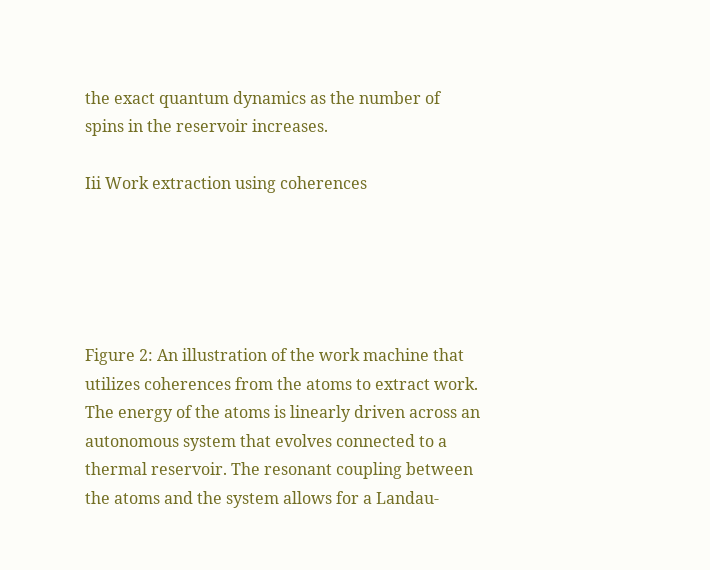the exact quantum dynamics as the number of spins in the reservoir increases.

Iii Work extraction using coherences





Figure 2: An illustration of the work machine that utilizes coherences from the atoms to extract work. The energy of the atoms is linearly driven across an autonomous system that evolves connected to a thermal reservoir. The resonant coupling between the atoms and the system allows for a Landau-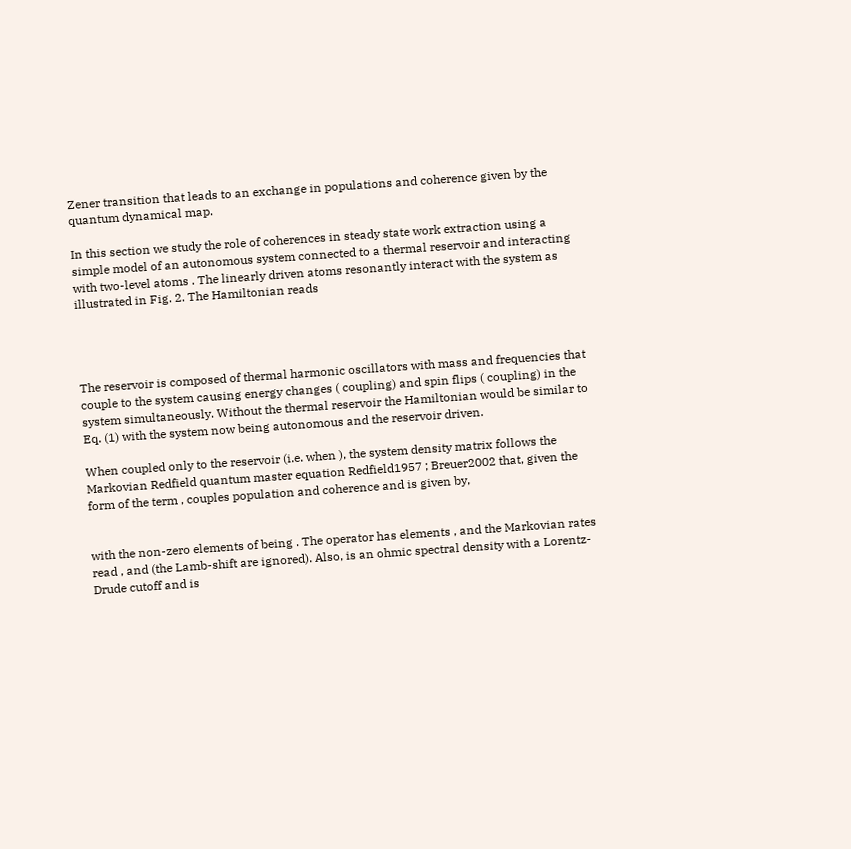Zener transition that leads to an exchange in populations and coherence given by the quantum dynamical map.

In this section we study the role of coherences in steady state work extraction using a simple model of an autonomous system connected to a thermal reservoir and interacting with two-level atoms . The linearly driven atoms resonantly interact with the system as illustrated in Fig. 2. The Hamiltonian reads




The reservoir is composed of thermal harmonic oscillators with mass and frequencies that couple to the system causing energy changes ( coupling) and spin flips ( coupling) in the system simultaneously. Without the thermal reservoir the Hamiltonian would be similar to Eq. (1) with the system now being autonomous and the reservoir driven.

When coupled only to the reservoir (i.e. when ), the system density matrix follows the Markovian Redfield quantum master equation Redfield1957 ; Breuer2002 that, given the form of the term , couples population and coherence and is given by,


with the non-zero elements of being . The operator has elements , and the Markovian rates read , and (the Lamb-shift are ignored). Also, is an ohmic spectral density with a Lorentz-Drude cutoff and is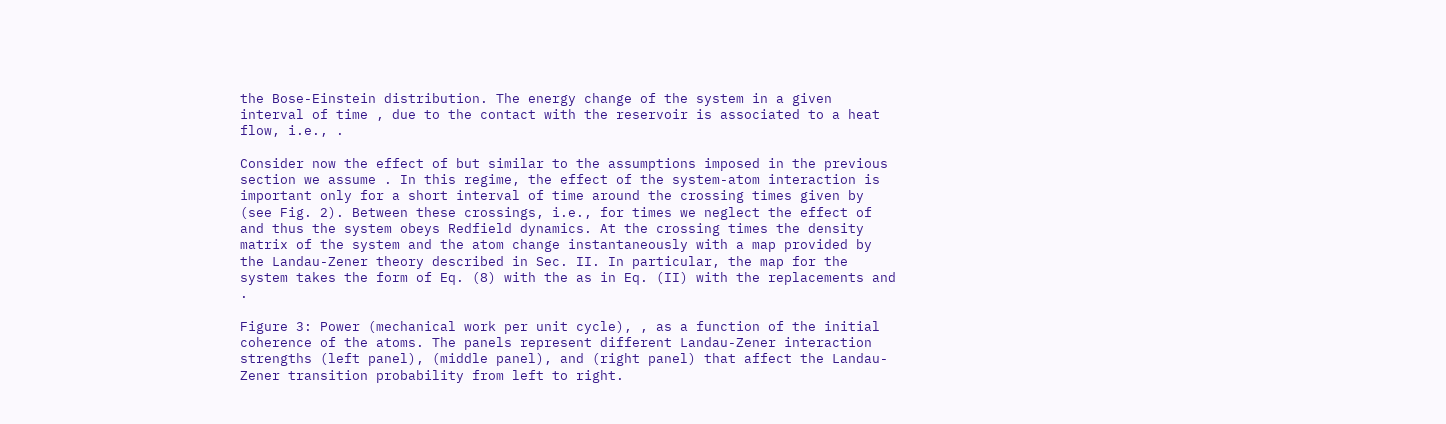the Bose-Einstein distribution. The energy change of the system in a given interval of time , due to the contact with the reservoir is associated to a heat flow, i.e., .

Consider now the effect of but similar to the assumptions imposed in the previous section we assume . In this regime, the effect of the system-atom interaction is important only for a short interval of time around the crossing times given by (see Fig. 2). Between these crossings, i.e., for times we neglect the effect of and thus the system obeys Redfield dynamics. At the crossing times the density matrix of the system and the atom change instantaneously with a map provided by the Landau-Zener theory described in Sec. II. In particular, the map for the system takes the form of Eq. (8) with the as in Eq. (II) with the replacements and .

Figure 3: Power (mechanical work per unit cycle), , as a function of the initial coherence of the atoms. The panels represent different Landau-Zener interaction strengths (left panel), (middle panel), and (right panel) that affect the Landau-Zener transition probability from left to right.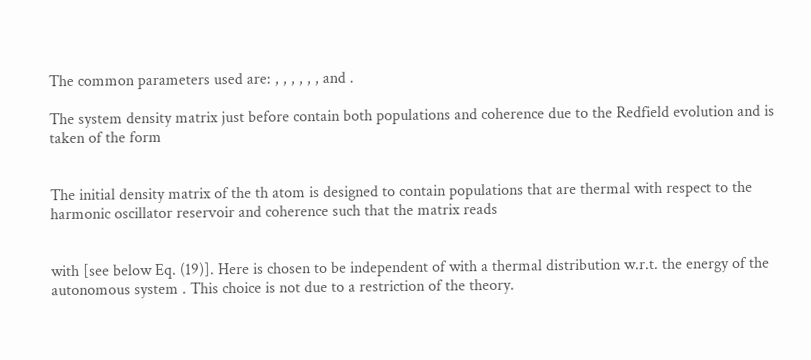The common parameters used are: , , , , , , and .

The system density matrix just before contain both populations and coherence due to the Redfield evolution and is taken of the form


The initial density matrix of the th atom is designed to contain populations that are thermal with respect to the harmonic oscillator reservoir and coherence such that the matrix reads


with [see below Eq. (19)]. Here is chosen to be independent of with a thermal distribution w.r.t. the energy of the autonomous system . This choice is not due to a restriction of the theory.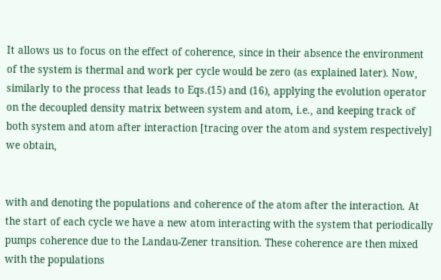It allows us to focus on the effect of coherence, since in their absence the environment of the system is thermal and work per cycle would be zero (as explained later). Now, similarly to the process that leads to Eqs.(15) and (16), applying the evolution operator on the decoupled density matrix between system and atom, i.e., and keeping track of both system and atom after interaction [tracing over the atom and system respectively] we obtain,


with and denoting the populations and coherence of the atom after the interaction. At the start of each cycle we have a new atom interacting with the system that periodically pumps coherence due to the Landau-Zener transition. These coherence are then mixed with the populations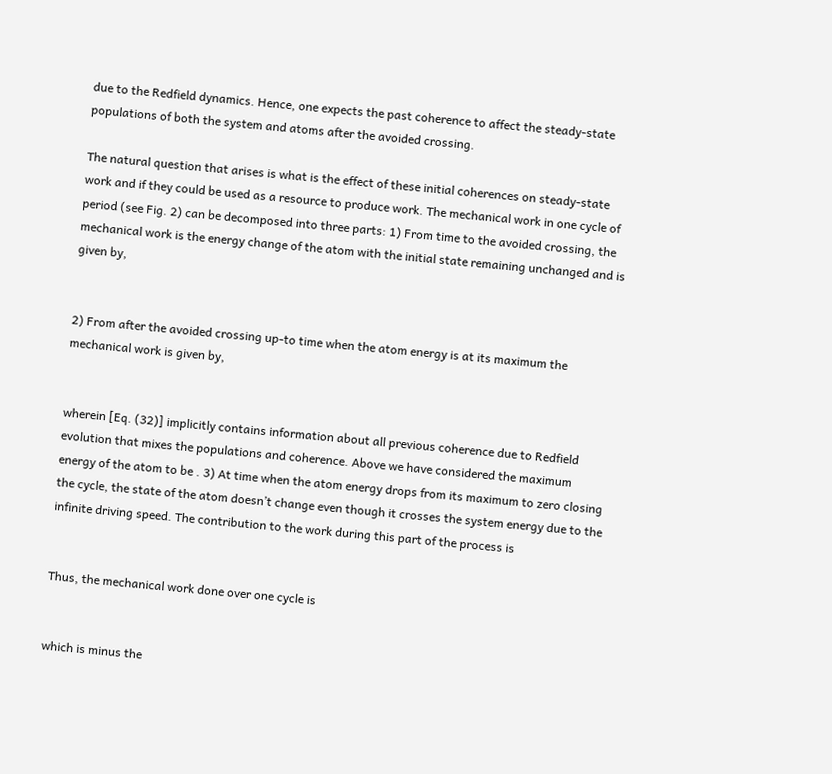due to the Redfield dynamics. Hence, one expects the past coherence to affect the steady-state populations of both the system and atoms after the avoided crossing.

The natural question that arises is what is the effect of these initial coherences on steady-state work and if they could be used as a resource to produce work. The mechanical work in one cycle of period (see Fig. 2) can be decomposed into three parts: 1) From time to the avoided crossing, the mechanical work is the energy change of the atom with the initial state remaining unchanged and is given by,


2) From after the avoided crossing up-to time when the atom energy is at its maximum the mechanical work is given by,


wherein [Eq. (32)] implicitly contains information about all previous coherence due to Redfield evolution that mixes the populations and coherence. Above we have considered the maximum energy of the atom to be . 3) At time when the atom energy drops from its maximum to zero closing the cycle, the state of the atom doesn’t change even though it crosses the system energy due to the infinite driving speed. The contribution to the work during this part of the process is


Thus, the mechanical work done over one cycle is


which is minus the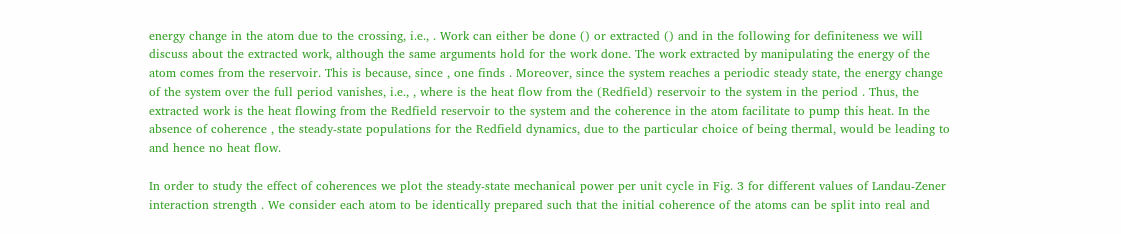energy change in the atom due to the crossing, i.e., . Work can either be done () or extracted () and in the following for definiteness we will discuss about the extracted work, although the same arguments hold for the work done. The work extracted by manipulating the energy of the atom comes from the reservoir. This is because, since , one finds . Moreover, since the system reaches a periodic steady state, the energy change of the system over the full period vanishes, i.e., , where is the heat flow from the (Redfield) reservoir to the system in the period . Thus, the extracted work is the heat flowing from the Redfield reservoir to the system and the coherence in the atom facilitate to pump this heat. In the absence of coherence , the steady-state populations for the Redfield dynamics, due to the particular choice of being thermal, would be leading to and hence no heat flow.

In order to study the effect of coherences we plot the steady-state mechanical power per unit cycle in Fig. 3 for different values of Landau-Zener interaction strength . We consider each atom to be identically prepared such that the initial coherence of the atoms can be split into real and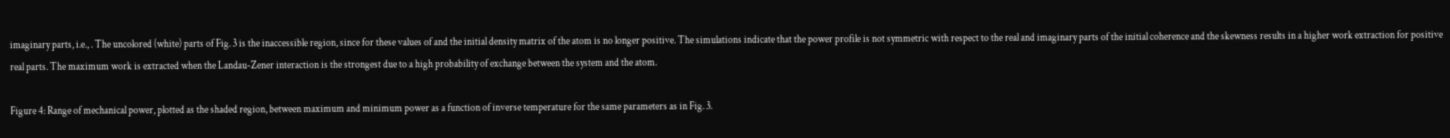imaginary parts, i.e., . The uncolored (white) parts of Fig. 3 is the inaccessible region, since for these values of and the initial density matrix of the atom is no longer positive. The simulations indicate that the power profile is not symmetric with respect to the real and imaginary parts of the initial coherence and the skewness results in a higher work extraction for positive real parts. The maximum work is extracted when the Landau-Zener interaction is the strongest due to a high probability of exchange between the system and the atom.

Figure 4: Range of mechanical power, plotted as the shaded region, between maximum and minimum power as a function of inverse temperature for the same parameters as in Fig. 3.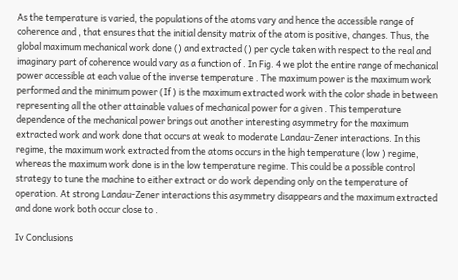As the temperature is varied, the populations of the atoms vary and hence the accessible range of coherence and , that ensures that the initial density matrix of the atom is positive, changes. Thus, the global maximum mechanical work done () and extracted () per cycle taken with respect to the real and imaginary part of coherence would vary as a function of . In Fig. 4 we plot the entire range of mechanical power accessible at each value of the inverse temperature . The maximum power is the maximum work performed and the minimum power (If ) is the maximum extracted work with the color shade in between representing all the other attainable values of mechanical power for a given . This temperature dependence of the mechanical power brings out another interesting asymmetry for the maximum extracted work and work done that occurs at weak to moderate Landau-Zener interactions. In this regime, the maximum work extracted from the atoms occurs in the high temperature (low ) regime, whereas the maximum work done is in the low temperature regime. This could be a possible control strategy to tune the machine to either extract or do work depending only on the temperature of operation. At strong Landau-Zener interactions this asymmetry disappears and the maximum extracted and done work both occur close to .

Iv Conclusions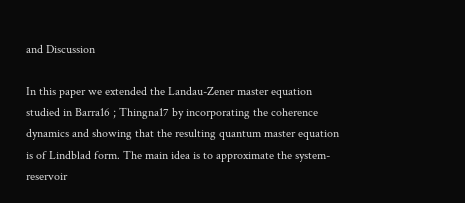and Discussion

In this paper we extended the Landau-Zener master equation studied in Barra16 ; Thingna17 by incorporating the coherence dynamics and showing that the resulting quantum master equation is of Lindblad form. The main idea is to approximate the system-reservoir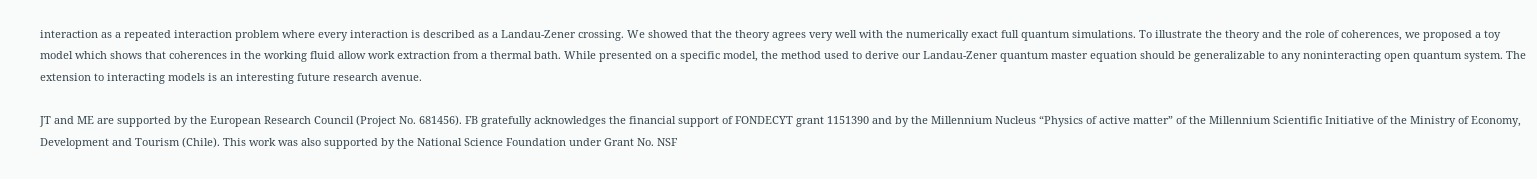interaction as a repeated interaction problem where every interaction is described as a Landau-Zener crossing. We showed that the theory agrees very well with the numerically exact full quantum simulations. To illustrate the theory and the role of coherences, we proposed a toy model which shows that coherences in the working fluid allow work extraction from a thermal bath. While presented on a specific model, the method used to derive our Landau-Zener quantum master equation should be generalizable to any noninteracting open quantum system. The extension to interacting models is an interesting future research avenue.

JT and ME are supported by the European Research Council (Project No. 681456). FB gratefully acknowledges the financial support of FONDECYT grant 1151390 and by the Millennium Nucleus “Physics of active matter” of the Millennium Scientific Initiative of the Ministry of Economy, Development and Tourism (Chile). This work was also supported by the National Science Foundation under Grant No. NSF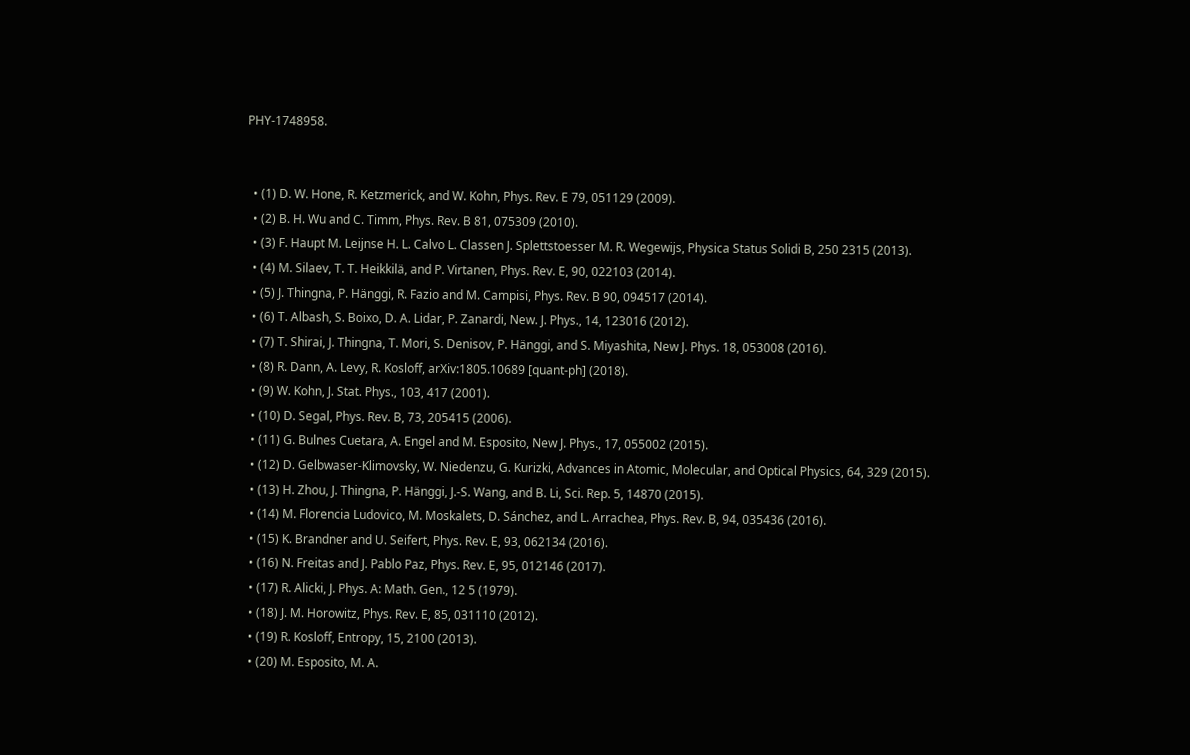PHY-1748958.


  • (1) D. W. Hone, R. Ketzmerick, and W. Kohn, Phys. Rev. E 79, 051129 (2009).
  • (2) B. H. Wu and C. Timm, Phys. Rev. B 81, 075309 (2010).
  • (3) F. Haupt M. Leijnse H. L. Calvo L. Classen J. Splettstoesser M. R. Wegewijs, Physica Status Solidi B, 250 2315 (2013).
  • (4) M. Silaev, T. T. Heikkilä, and P. Virtanen, Phys. Rev. E, 90, 022103 (2014).
  • (5) J. Thingna, P. Hänggi, R. Fazio and M. Campisi, Phys. Rev. B 90, 094517 (2014).
  • (6) T. Albash, S. Boixo, D. A. Lidar, P. Zanardi, New. J. Phys., 14, 123016 (2012).
  • (7) T. Shirai, J. Thingna, T. Mori, S. Denisov, P. Hänggi, and S. Miyashita, New J. Phys. 18, 053008 (2016).
  • (8) R. Dann, A. Levy, R. Kosloff, arXiv:1805.10689 [quant-ph] (2018).
  • (9) W. Kohn, J. Stat. Phys., 103, 417 (2001).
  • (10) D. Segal, Phys. Rev. B, 73, 205415 (2006).
  • (11) G. Bulnes Cuetara, A. Engel and M. Esposito, New J. Phys., 17, 055002 (2015).
  • (12) D. Gelbwaser-Klimovsky, W. Niedenzu, G. Kurizki, Advances in Atomic, Molecular, and Optical Physics, 64, 329 (2015).
  • (13) H. Zhou, J. Thingna, P. Hänggi, J.-S. Wang, and B. Li, Sci. Rep. 5, 14870 (2015).
  • (14) M. Florencia Ludovico, M. Moskalets, D. Sánchez, and L. Arrachea, Phys. Rev. B, 94, 035436 (2016).
  • (15) K. Brandner and U. Seifert, Phys. Rev. E, 93, 062134 (2016).
  • (16) N. Freitas and J. Pablo Paz, Phys. Rev. E, 95, 012146 (2017).
  • (17) R. Alicki, J. Phys. A: Math. Gen., 12 5 (1979).
  • (18) J. M. Horowitz, Phys. Rev. E, 85, 031110 (2012).
  • (19) R. Kosloff, Entropy, 15, 2100 (2013).
  • (20) M. Esposito, M. A.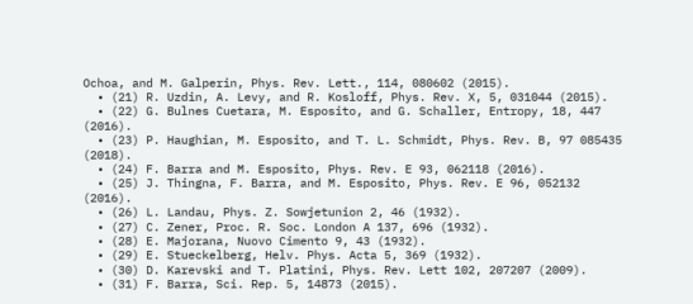Ochoa, and M. Galperin, Phys. Rev. Lett., 114, 080602 (2015).
  • (21) R. Uzdin, A. Levy, and R. Kosloff, Phys. Rev. X, 5, 031044 (2015).
  • (22) G. Bulnes Cuetara, M. Esposito, and G. Schaller, Entropy, 18, 447 (2016).
  • (23) P. Haughian, M. Esposito, and T. L. Schmidt, Phys. Rev. B, 97 085435 (2018).
  • (24) F. Barra and M. Esposito, Phys. Rev. E 93, 062118 (2016).
  • (25) J. Thingna, F. Barra, and M. Esposito, Phys. Rev. E 96, 052132 (2016).
  • (26) L. Landau, Phys. Z. Sowjetunion 2, 46 (1932).
  • (27) C. Zener, Proc. R. Soc. London A 137, 696 (1932).
  • (28) E. Majorana, Nuovo Cimento 9, 43 (1932).
  • (29) E. Stueckelberg, Helv. Phys. Acta 5, 369 (1932).
  • (30) D. Karevski and T. Platini, Phys. Rev. Lett 102, 207207 (2009).
  • (31) F. Barra, Sci. Rep. 5, 14873 (2015).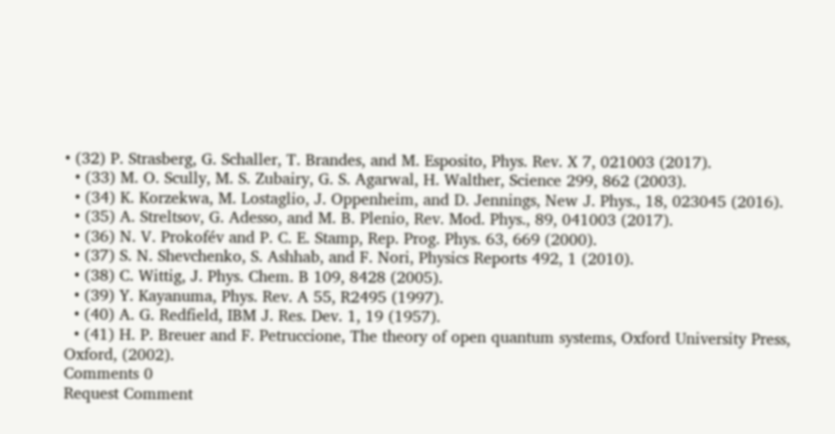• (32) P. Strasberg, G. Schaller, T. Brandes, and M. Esposito, Phys. Rev. X 7, 021003 (2017).
  • (33) M. O. Scully, M. S. Zubairy, G. S. Agarwal, H. Walther, Science 299, 862 (2003).
  • (34) K. Korzekwa, M. Lostaglio, J. Oppenheim, and D. Jennings, New J. Phys., 18, 023045 (2016).
  • (35) A. Streltsov, G. Adesso, and M. B. Plenio, Rev. Mod. Phys., 89, 041003 (2017).
  • (36) N. V. Prokofév and P. C. E. Stamp, Rep. Prog. Phys. 63, 669 (2000).
  • (37) S. N. Shevchenko, S. Ashhab, and F. Nori, Physics Reports 492, 1 (2010).
  • (38) C. Wittig, J. Phys. Chem. B 109, 8428 (2005).
  • (39) Y. Kayanuma, Phys. Rev. A 55, R2495 (1997).
  • (40) A. G. Redfield, IBM J. Res. Dev. 1, 19 (1957).
  • (41) H. P. Breuer and F. Petruccione, The theory of open quantum systems, Oxford University Press, Oxford, (2002).
Comments 0
Request Comment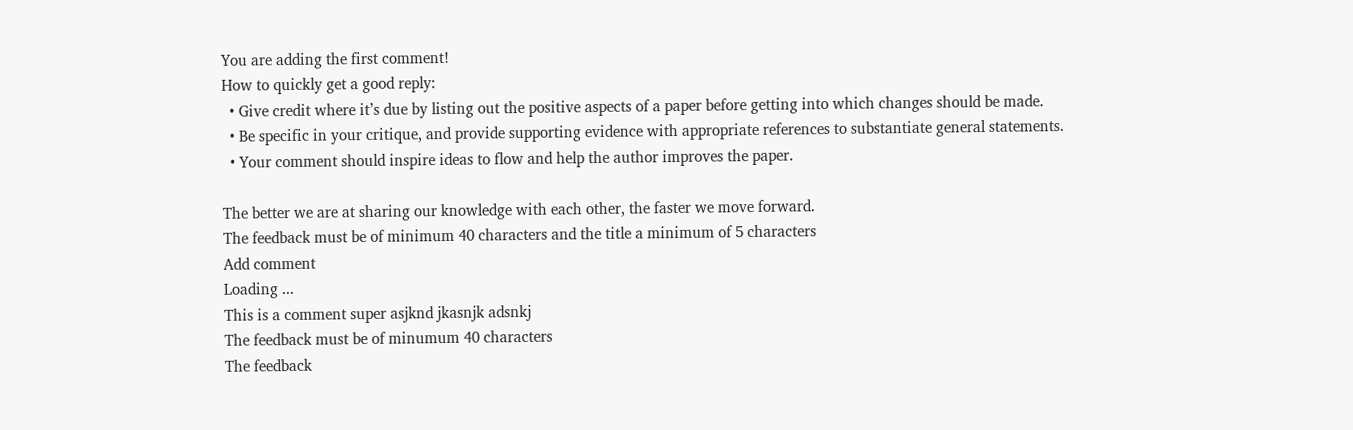You are adding the first comment!
How to quickly get a good reply:
  • Give credit where it’s due by listing out the positive aspects of a paper before getting into which changes should be made.
  • Be specific in your critique, and provide supporting evidence with appropriate references to substantiate general statements.
  • Your comment should inspire ideas to flow and help the author improves the paper.

The better we are at sharing our knowledge with each other, the faster we move forward.
The feedback must be of minimum 40 characters and the title a minimum of 5 characters
Add comment
Loading ...
This is a comment super asjknd jkasnjk adsnkj
The feedback must be of minumum 40 characters
The feedback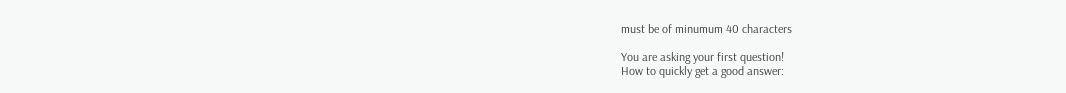must be of minumum 40 characters

You are asking your first question!
How to quickly get a good answer: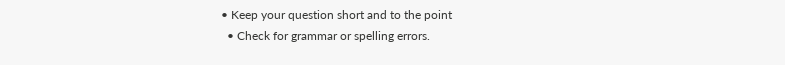• Keep your question short and to the point
  • Check for grammar or spelling errors.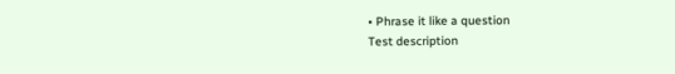• Phrase it like a question
Test description